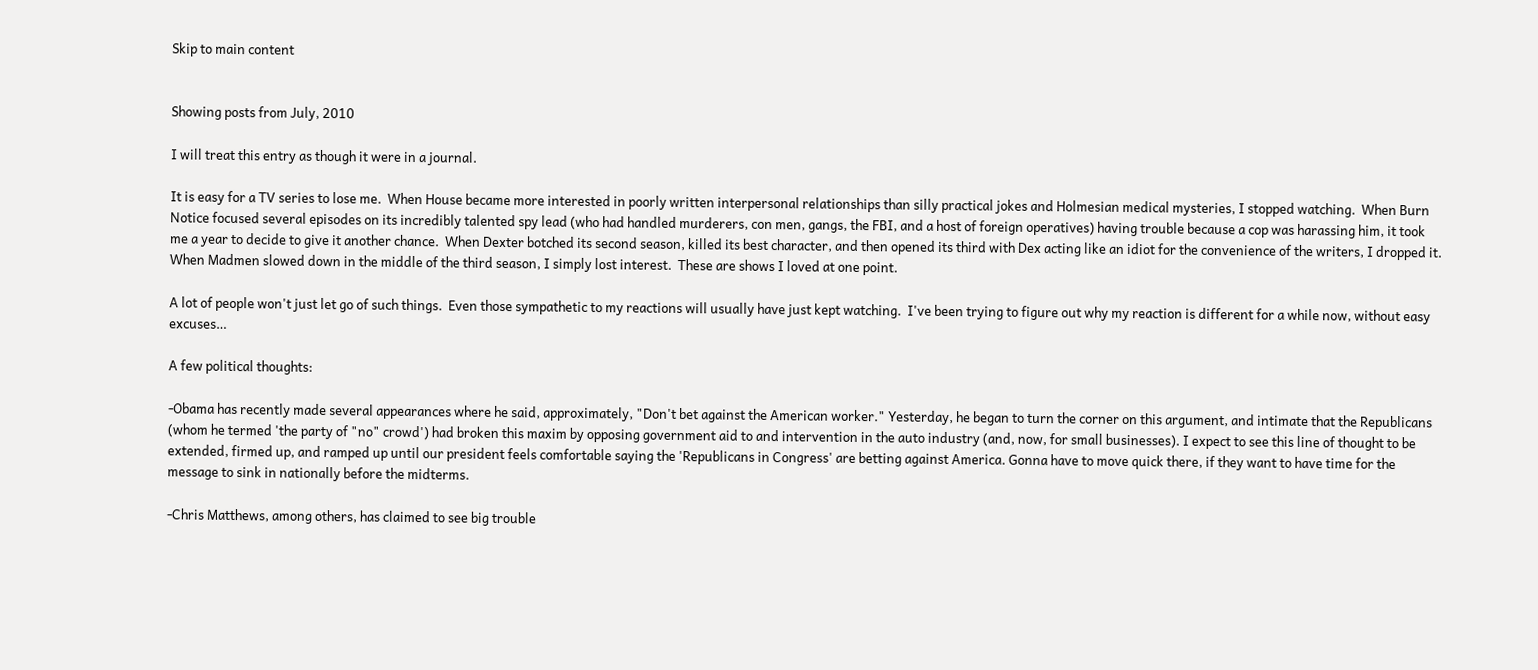Skip to main content


Showing posts from July, 2010

I will treat this entry as though it were in a journal.

It is easy for a TV series to lose me.  When House became more interested in poorly written interpersonal relationships than silly practical jokes and Holmesian medical mysteries, I stopped watching.  When Burn Notice focused several episodes on its incredibly talented spy lead (who had handled murderers, con men, gangs, the FBI, and a host of foreign operatives) having trouble because a cop was harassing him, it took me a year to decide to give it another chance.  When Dexter botched its second season, killed its best character, and then opened its third with Dex acting like an idiot for the convenience of the writers, I dropped it.  When Madmen slowed down in the middle of the third season, I simply lost interest.  These are shows I loved at one point.

A lot of people won't just let go of such things.  Even those sympathetic to my reactions will usually have just kept watching.  I've been trying to figure out why my reaction is different for a while now, without easy excuses…

A few political thoughts:

-Obama has recently made several appearances where he said, approximately, "Don't bet against the American worker." Yesterday, he began to turn the corner on this argument, and intimate that the Republicans (whom he termed 'the party of "no" crowd') had broken this maxim by opposing government aid to and intervention in the auto industry (and, now, for small businesses). I expect to see this line of thought to be extended, firmed up, and ramped up until our president feels comfortable saying the 'Republicans in Congress' are betting against America. Gonna have to move quick there, if they want to have time for the message to sink in nationally before the midterms.

-Chris Matthews, among others, has claimed to see big trouble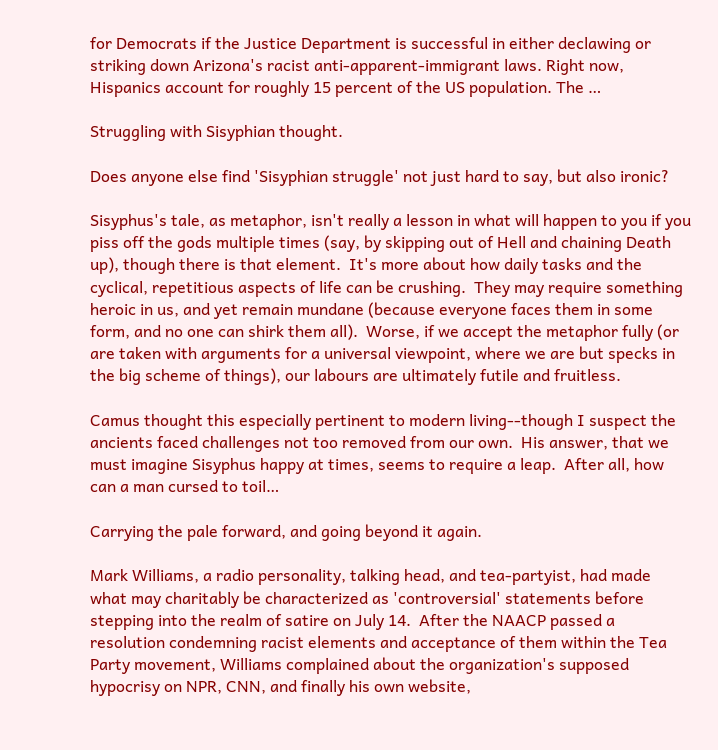for Democrats if the Justice Department is successful in either declawing or striking down Arizona's racist anti-apparent-immigrant laws. Right now, Hispanics account for roughly 15 percent of the US population. The …

Struggling with Sisyphian thought.

Does anyone else find 'Sisyphian struggle' not just hard to say, but also ironic?

Sisyphus's tale, as metaphor, isn't really a lesson in what will happen to you if you piss off the gods multiple times (say, by skipping out of Hell and chaining Death up), though there is that element.  It's more about how daily tasks and the cyclical, repetitious aspects of life can be crushing.  They may require something heroic in us, and yet remain mundane (because everyone faces them in some form, and no one can shirk them all).  Worse, if we accept the metaphor fully (or are taken with arguments for a universal viewpoint, where we are but specks in the big scheme of things), our labours are ultimately futile and fruitless.

Camus thought this especially pertinent to modern living--though I suspect the ancients faced challenges not too removed from our own.  His answer, that we must imagine Sisyphus happy at times, seems to require a leap.  After all, how can a man cursed to toil…

Carrying the pale forward, and going beyond it again.

Mark Williams, a radio personality, talking head, and tea-partyist, had made what may charitably be characterized as 'controversial' statements before stepping into the realm of satire on July 14.  After the NAACP passed a resolution condemning racist elements and acceptance of them within the Tea Party movement, Williams complained about the organization's supposed hypocrisy on NPR, CNN, and finally his own website,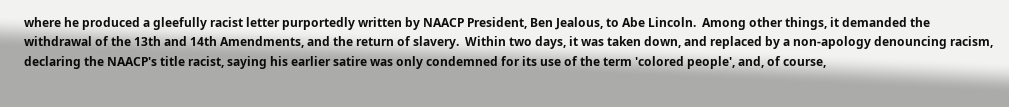where he produced a gleefully racist letter purportedly written by NAACP President, Ben Jealous, to Abe Lincoln.  Among other things, it demanded the withdrawal of the 13th and 14th Amendments, and the return of slavery.  Within two days, it was taken down, and replaced by a non-apology denouncing racism, declaring the NAACP's title racist, saying his earlier satire was only condemned for its use of the term 'colored people', and, of course,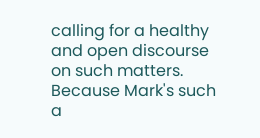calling for a healthy and open discourse on such matters.  Because Mark's such a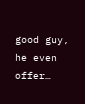good guy, he even offer…